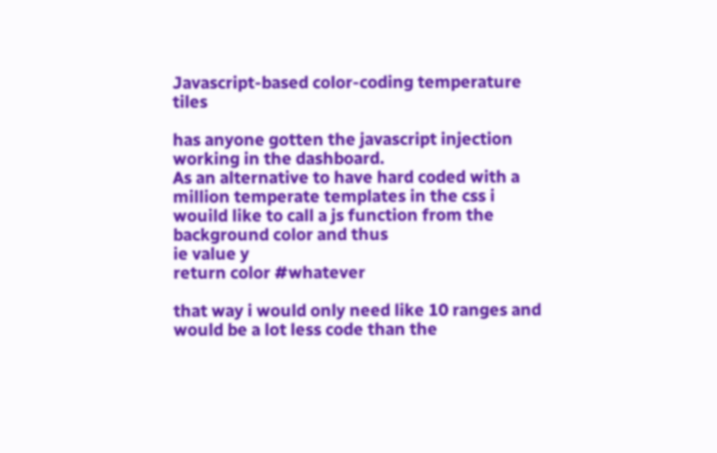Javascript-based color-coding temperature tiles

has anyone gotten the javascript injection working in the dashboard.
As an alternative to have hard coded with a million temperate templates in the css i wouild like to call a js function from the background color and thus
ie value y
return color #whatever

that way i would only need like 10 ranges and would be a lot less code than the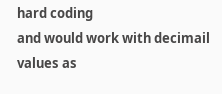hard coding
and would work with decimail values as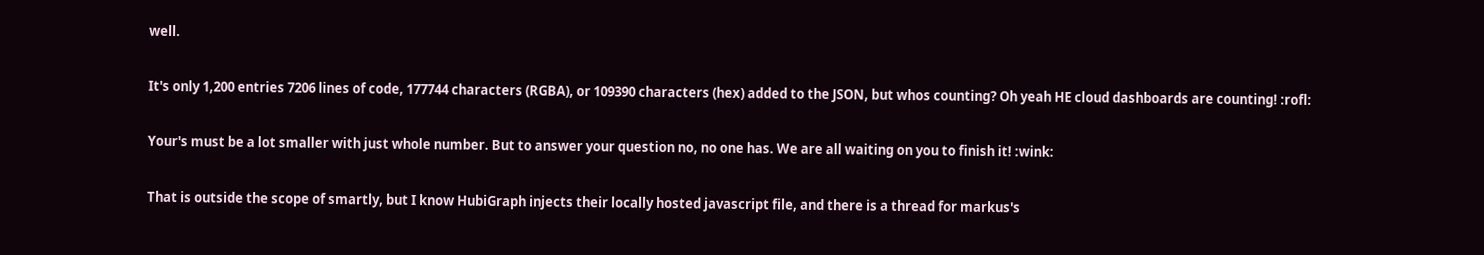well.

It's only 1,200 entries 7206 lines of code, 177744 characters (RGBA), or 109390 characters (hex) added to the JSON, but whos counting? Oh yeah HE cloud dashboards are counting! :rofl:

Your's must be a lot smaller with just whole number. But to answer your question no, no one has. We are all waiting on you to finish it! :wink:

That is outside the scope of smartly, but I know HubiGraph injects their locally hosted javascript file, and there is a thread for markus's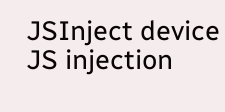JSInject device JS injection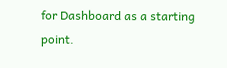for Dashboard as a starting point.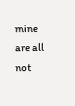mine are all not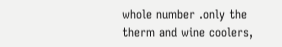whole number .only the therm and wine coolers,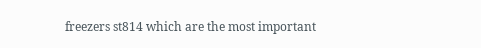freezers st814 which are the most important